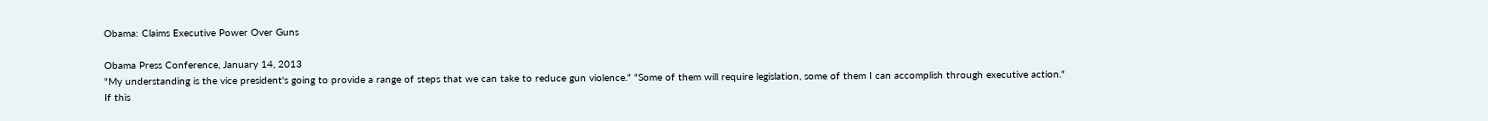Obama: Claims Executive Power Over Guns

Obama Press Conference, January 14, 2013
"My understanding is the vice president's going to provide a range of steps that we can take to reduce gun violence." "Some of them will require legislation, some of them I can accomplish through executive action."
If this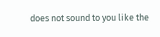does not sound to you like the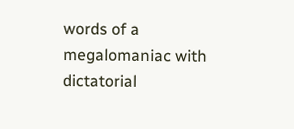words of a megalomaniac with dictatorial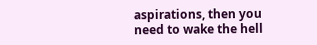aspirations, then you need to wake the hell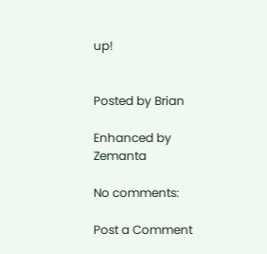up!


Posted by Brian

Enhanced by Zemanta

No comments:

Post a Comment